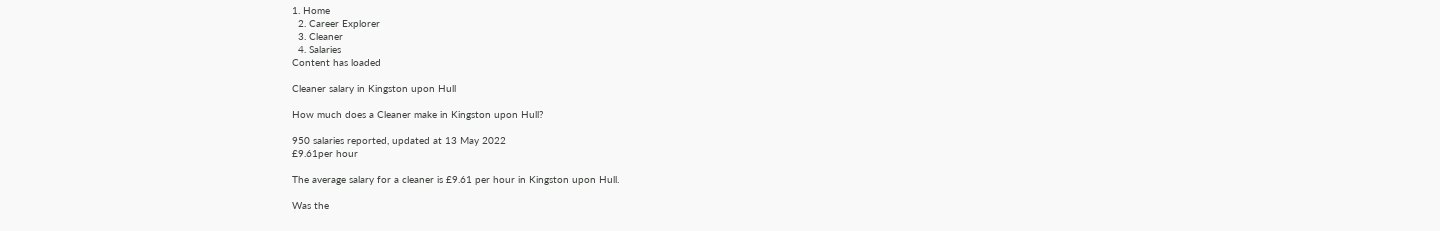1. Home
  2. Career Explorer
  3. Cleaner
  4. Salaries
Content has loaded

Cleaner salary in Kingston upon Hull

How much does a Cleaner make in Kingston upon Hull?

950 salaries reported, updated at 13 May 2022
£9.61per hour

The average salary for a cleaner is £9.61 per hour in Kingston upon Hull.

Was the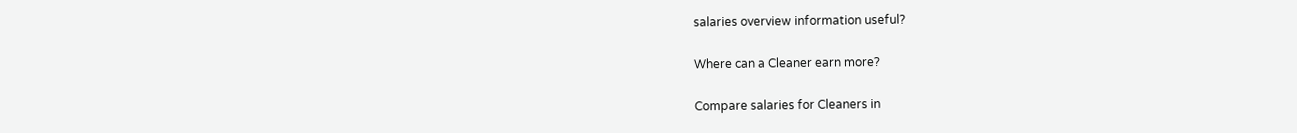salaries overview information useful?

Where can a Cleaner earn more?

Compare salaries for Cleaners in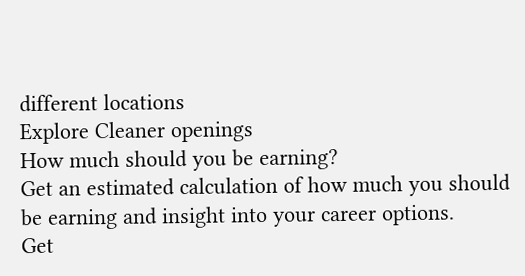different locations
Explore Cleaner openings
How much should you be earning?
Get an estimated calculation of how much you should be earning and insight into your career options.
Get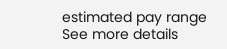estimated pay range
See more details